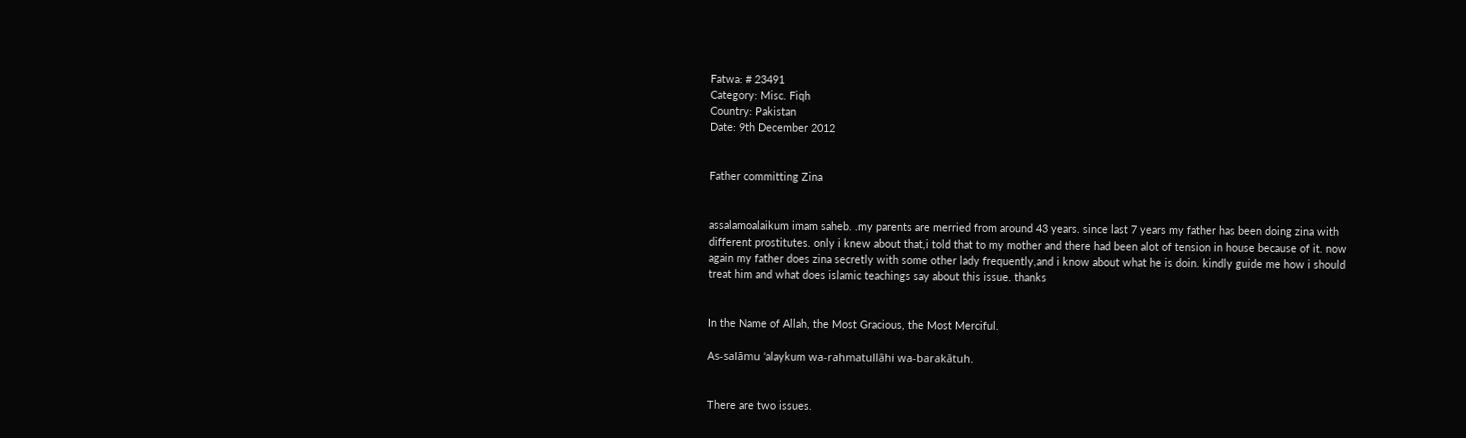Fatwa: # 23491
Category: Misc. Fiqh
Country: Pakistan
Date: 9th December 2012


Father committing Zina


assalamoalaikum imam saheb. .my parents are merried from around 43 years. since last 7 years my father has been doing zina with different prostitutes. only i knew about that,i told that to my mother and there had been alot of tension in house because of it. now again my father does zina secretly with some other lady frequently,and i know about what he is doin. kindly guide me how i should treat him and what does islamic teachings say about this issue. thanks


In the Name of Allah, the Most Gracious, the Most Merciful.

As-salāmu ‘alaykum wa-rahmatullāhi wa-barakātuh.


There are two issues.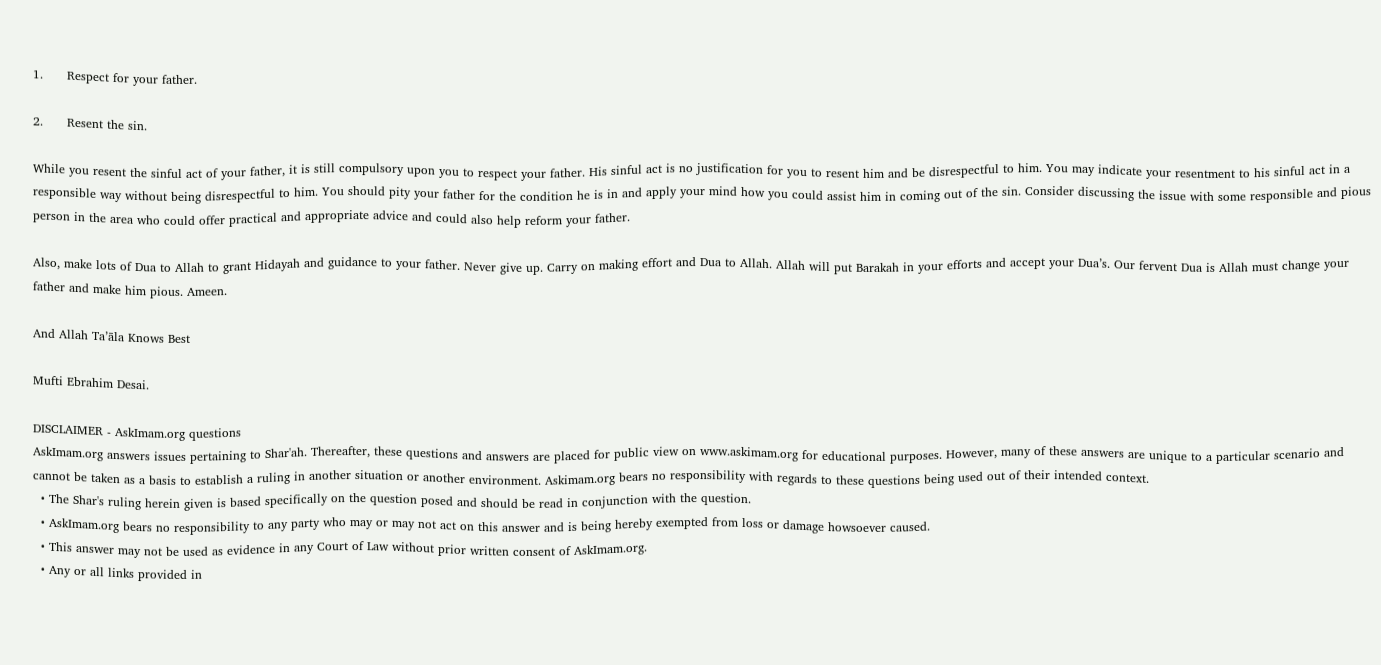1.      Respect for your father.

2.      Resent the sin.

While you resent the sinful act of your father, it is still compulsory upon you to respect your father. His sinful act is no justification for you to resent him and be disrespectful to him. You may indicate your resentment to his sinful act in a responsible way without being disrespectful to him. You should pity your father for the condition he is in and apply your mind how you could assist him in coming out of the sin. Consider discussing the issue with some responsible and pious person in the area who could offer practical and appropriate advice and could also help reform your father.

Also, make lots of Dua to Allah to grant Hidayah and guidance to your father. Never give up. Carry on making effort and Dua to Allah. Allah will put Barakah in your efforts and accept your Dua’s. Our fervent Dua is Allah must change your father and make him pious. Ameen.

And Allah Ta’āla Knows Best

Mufti Ebrahim Desai.

DISCLAIMER - AskImam.org questions
AskImam.org answers issues pertaining to Shar'ah. Thereafter, these questions and answers are placed for public view on www.askimam.org for educational purposes. However, many of these answers are unique to a particular scenario and cannot be taken as a basis to establish a ruling in another situation or another environment. Askimam.org bears no responsibility with regards to these questions being used out of their intended context.
  • The Shar's ruling herein given is based specifically on the question posed and should be read in conjunction with the question.
  • AskImam.org bears no responsibility to any party who may or may not act on this answer and is being hereby exempted from loss or damage howsoever caused.
  • This answer may not be used as evidence in any Court of Law without prior written consent of AskImam.org.
  • Any or all links provided in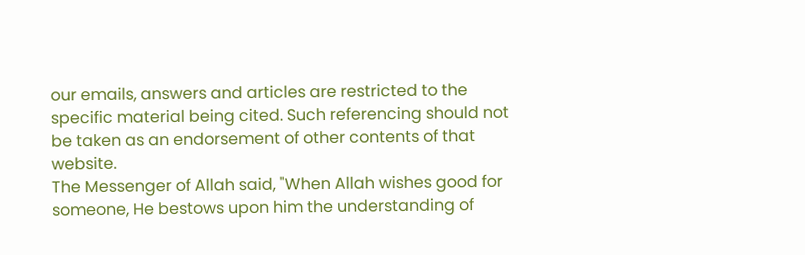our emails, answers and articles are restricted to the specific material being cited. Such referencing should not be taken as an endorsement of other contents of that website.
The Messenger of Allah said, "When Allah wishes good for someone, He bestows upon him the understanding of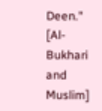Deen."
[Al-Bukhari and Muslim]